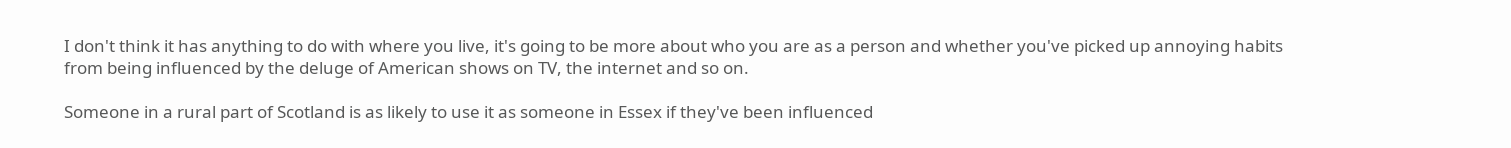I don't think it has anything to do with where you live, it's going to be more about who you are as a person and whether you've picked up annoying habits from being influenced by the deluge of American shows on TV, the internet and so on.

Someone in a rural part of Scotland is as likely to use it as someone in Essex if they've been influenced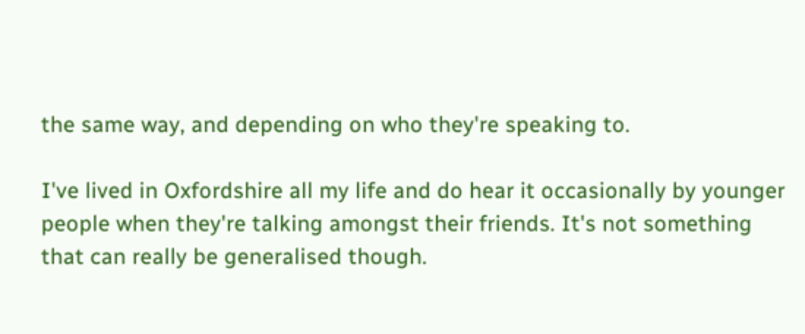the same way, and depending on who they're speaking to.

I've lived in Oxfordshire all my life and do hear it occasionally by younger people when they're talking amongst their friends. It's not something that can really be generalised though.